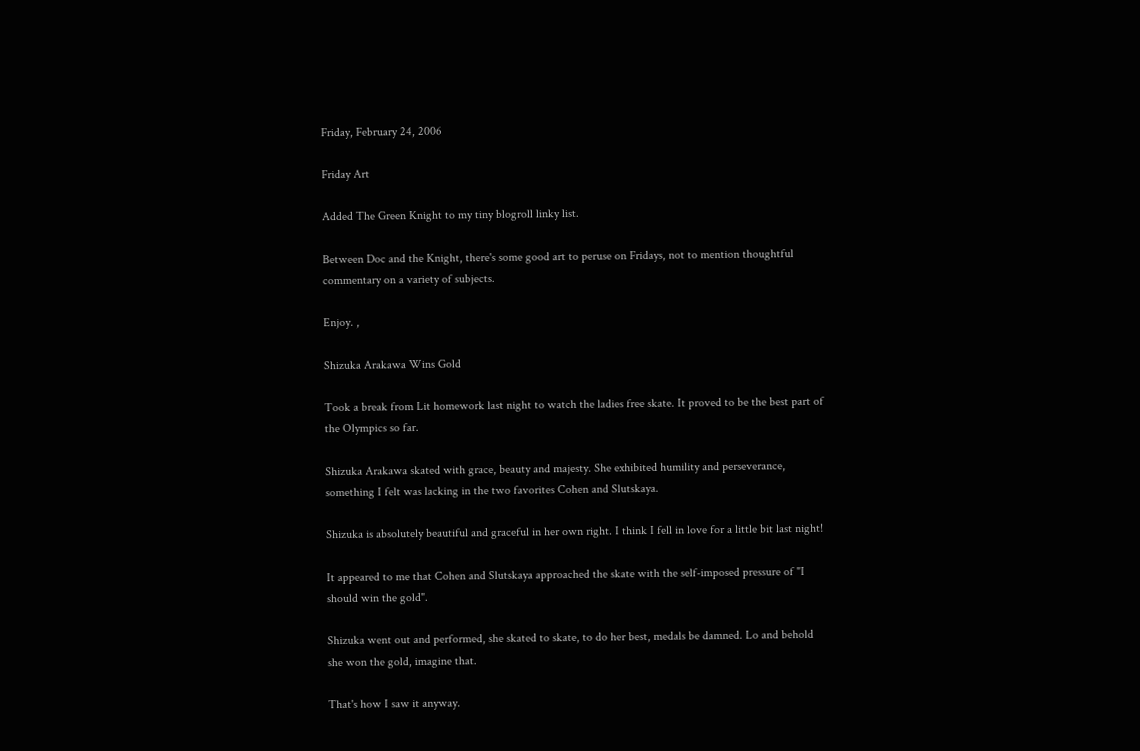Friday, February 24, 2006

Friday Art

Added The Green Knight to my tiny blogroll linky list.

Between Doc and the Knight, there's some good art to peruse on Fridays, not to mention thoughtful commentary on a variety of subjects.

Enjoy. ,

Shizuka Arakawa Wins Gold

Took a break from Lit homework last night to watch the ladies free skate. It proved to be the best part of the Olympics so far.

Shizuka Arakawa skated with grace, beauty and majesty. She exhibited humility and perseverance, something I felt was lacking in the two favorites Cohen and Slutskaya.

Shizuka is absolutely beautiful and graceful in her own right. I think I fell in love for a little bit last night!

It appeared to me that Cohen and Slutskaya approached the skate with the self-imposed pressure of "I should win the gold".

Shizuka went out and performed, she skated to skate, to do her best, medals be damned. Lo and behold she won the gold, imagine that.

That's how I saw it anyway.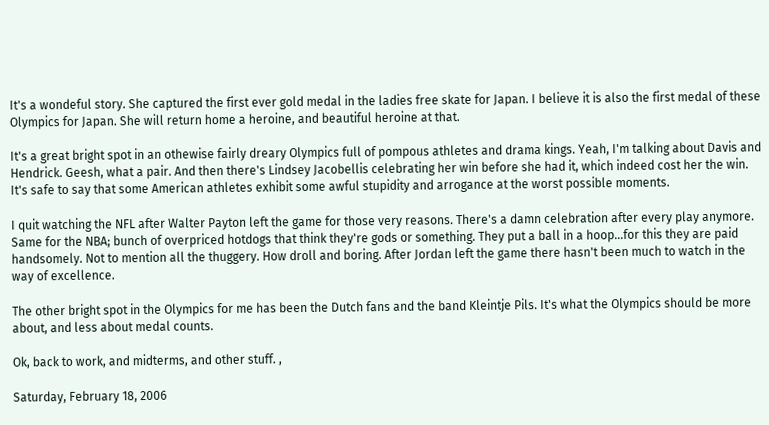It's a wondeful story. She captured the first ever gold medal in the ladies free skate for Japan. I believe it is also the first medal of these Olympics for Japan. She will return home a heroine, and beautiful heroine at that.

It's a great bright spot in an othewise fairly dreary Olympics full of pompous athletes and drama kings. Yeah, I'm talking about Davis and Hendrick. Geesh, what a pair. And then there's Lindsey Jacobellis celebrating her win before she had it, which indeed cost her the win. It's safe to say that some American athletes exhibit some awful stupidity and arrogance at the worst possible moments.

I quit watching the NFL after Walter Payton left the game for those very reasons. There's a damn celebration after every play anymore. Same for the NBA; bunch of overpriced hotdogs that think they're gods or something. They put a ball in a hoop...for this they are paid handsomely. Not to mention all the thuggery. How droll and boring. After Jordan left the game there hasn't been much to watch in the way of excellence.

The other bright spot in the Olympics for me has been the Dutch fans and the band Kleintje Pils. It's what the Olympics should be more about, and less about medal counts.

Ok, back to work, and midterms, and other stuff. ,

Saturday, February 18, 2006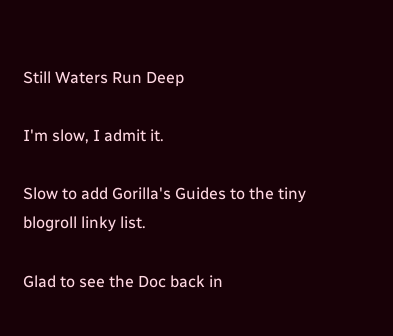Still Waters Run Deep

I'm slow, I admit it.

Slow to add Gorilla's Guides to the tiny blogroll linky list.

Glad to see the Doc back in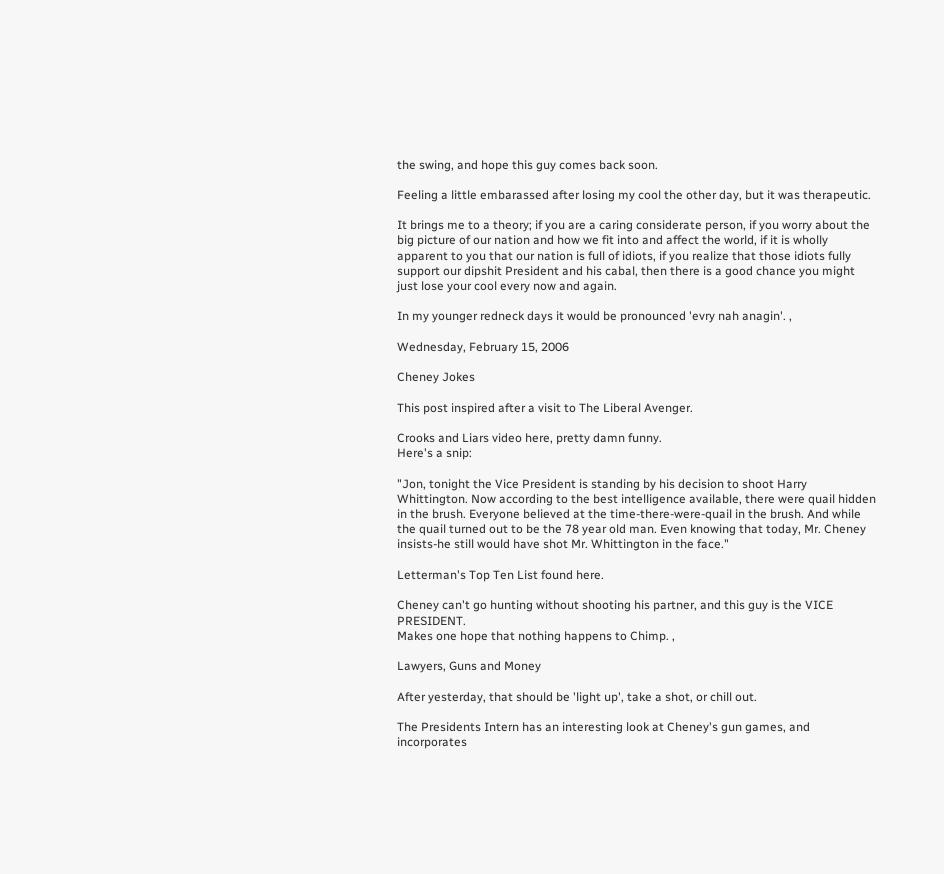the swing, and hope this guy comes back soon.

Feeling a little embarassed after losing my cool the other day, but it was therapeutic.

It brings me to a theory; if you are a caring considerate person, if you worry about the big picture of our nation and how we fit into and affect the world, if it is wholly apparent to you that our nation is full of idiots, if you realize that those idiots fully support our dipshit President and his cabal, then there is a good chance you might just lose your cool every now and again.

In my younger redneck days it would be pronounced 'evry nah anagin'. ,

Wednesday, February 15, 2006

Cheney Jokes

This post inspired after a visit to The Liberal Avenger.

Crooks and Liars video here, pretty damn funny.
Here's a snip:

"Jon, tonight the Vice President is standing by his decision to shoot Harry Whittington. Now according to the best intelligence available, there were quail hidden in the brush. Everyone believed at the time-there-were-quail in the brush. And while the quail turned out to be the 78 year old man. Even knowing that today, Mr. Cheney insists-he still would have shot Mr. Whittington in the face."

Letterman's Top Ten List found here.

Cheney can't go hunting without shooting his partner, and this guy is the VICE PRESIDENT.
Makes one hope that nothing happens to Chimp. ,

Lawyers, Guns and Money

After yesterday, that should be 'light up', take a shot, or chill out.

The Presidents Intern has an interesting look at Cheney's gun games, and incorporates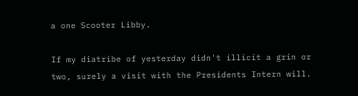a one Scooter Libby.

If my diatribe of yesterday didn't illicit a grin or two, surely a visit with the Presidents Intern will.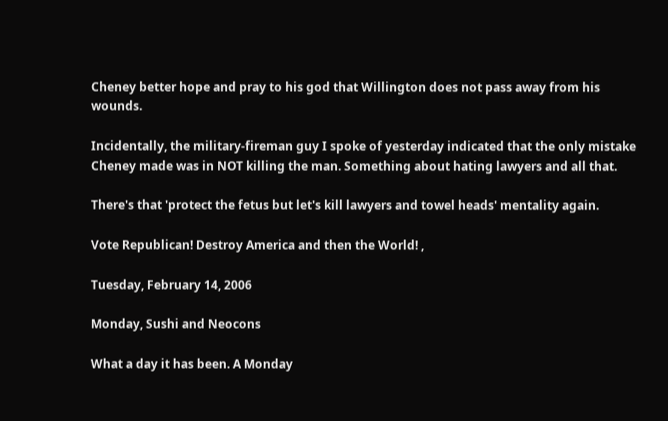Cheney better hope and pray to his god that Willington does not pass away from his wounds.

Incidentally, the military-fireman guy I spoke of yesterday indicated that the only mistake Cheney made was in NOT killing the man. Something about hating lawyers and all that.

There's that 'protect the fetus but let's kill lawyers and towel heads' mentality again.

Vote Republican! Destroy America and then the World! ,

Tuesday, February 14, 2006

Monday, Sushi and Neocons

What a day it has been. A Monday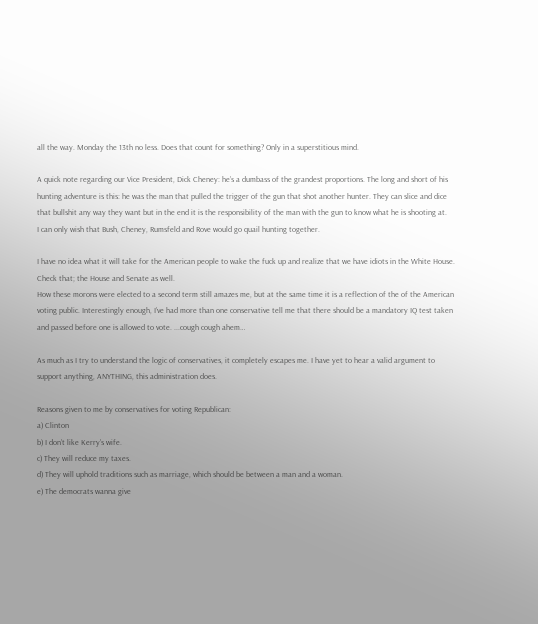all the way. Monday the 13th no less. Does that count for something? Only in a superstitious mind.

A quick note regarding our Vice President, Dick Cheney: he’s a dumbass of the grandest proportions. The long and short of his hunting adventure is this: he was the man that pulled the trigger of the gun that shot another hunter. They can slice and dice that bullshit any way they want but in the end it is the responsibility of the man with the gun to know what he is shooting at.
I can only wish that Bush, Cheney, Rumsfeld and Rove would go quail hunting together.

I have no idea what it will take for the American people to wake the fuck up and realize that we have idiots in the White House. Check that; the House and Senate as well.
How these morons were elected to a second term still amazes me, but at the same time it is a reflection of the of the American voting public. Interestingly enough, I’ve had more than one conservative tell me that there should be a mandatory IQ test taken and passed before one is allowed to vote. ...cough cough ahem…

As much as I try to understand the logic of conservatives, it completely escapes me. I have yet to hear a valid argument to support anything, ANYTHING, this administration does.

Reasons given to me by conservatives for voting Republican:
a) Clinton
b) I don’t like Kerry’s wife.
c) They will reduce my taxes.
d) They will uphold traditions such as marriage, which should be between a man and a woman.
e) The democrats wanna give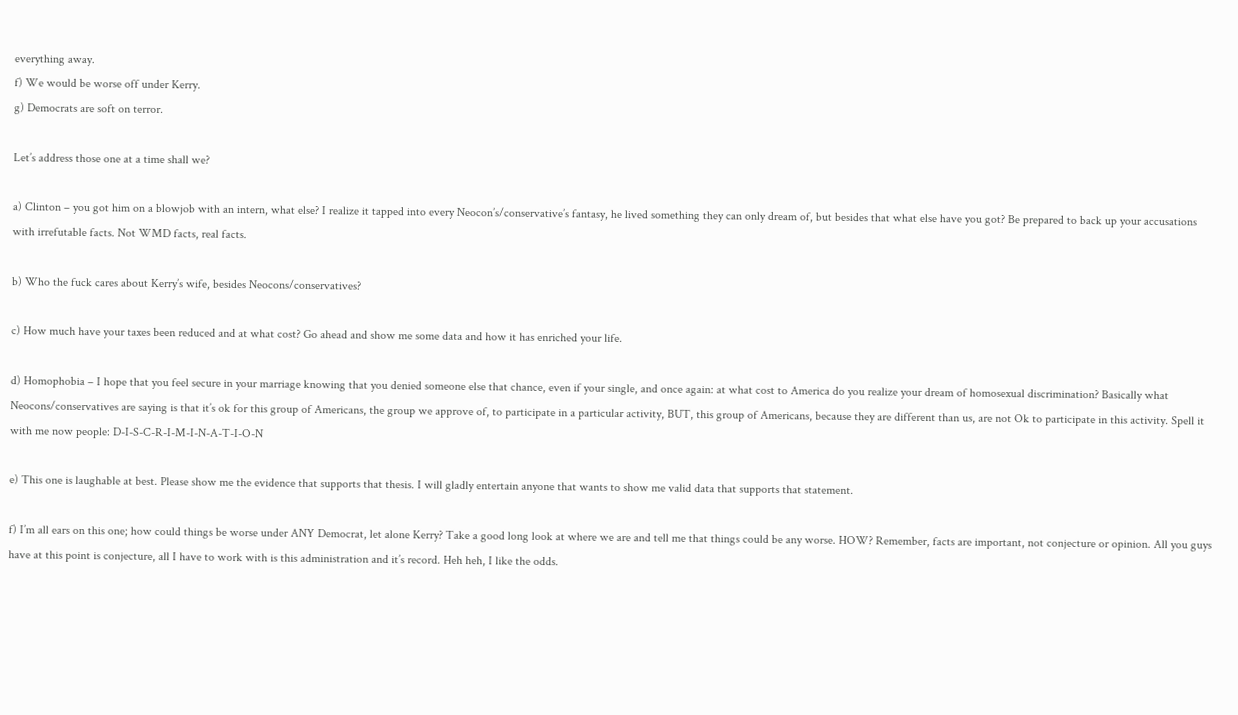everything away.
f) We would be worse off under Kerry.
g) Democrats are soft on terror.

Let’s address those one at a time shall we?

a) Clinton – you got him on a blowjob with an intern, what else? I realize it tapped into every Neocon’s/conservative’s fantasy, he lived something they can only dream of, but besides that what else have you got? Be prepared to back up your accusations with irrefutable facts. Not WMD facts, real facts.

b) Who the fuck cares about Kerry’s wife, besides Neocons/conservatives?

c) How much have your taxes been reduced and at what cost? Go ahead and show me some data and how it has enriched your life.

d) Homophobia – I hope that you feel secure in your marriage knowing that you denied someone else that chance, even if your single, and once again: at what cost to America do you realize your dream of homosexual discrimination? Basically what Neocons/conservatives are saying is that it’s ok for this group of Americans, the group we approve of, to participate in a particular activity, BUT, this group of Americans, because they are different than us, are not Ok to participate in this activity. Spell it with me now people: D-I-S-C-R-I-M-I-N-A-T-I-O-N

e) This one is laughable at best. Please show me the evidence that supports that thesis. I will gladly entertain anyone that wants to show me valid data that supports that statement.

f) I’m all ears on this one; how could things be worse under ANY Democrat, let alone Kerry? Take a good long look at where we are and tell me that things could be any worse. HOW? Remember, facts are important, not conjecture or opinion. All you guys have at this point is conjecture, all I have to work with is this administration and it’s record. Heh heh, I like the odds.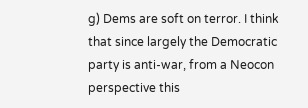g) Dems are soft on terror. I think that since largely the Democratic party is anti-war, from a Neocon perspective this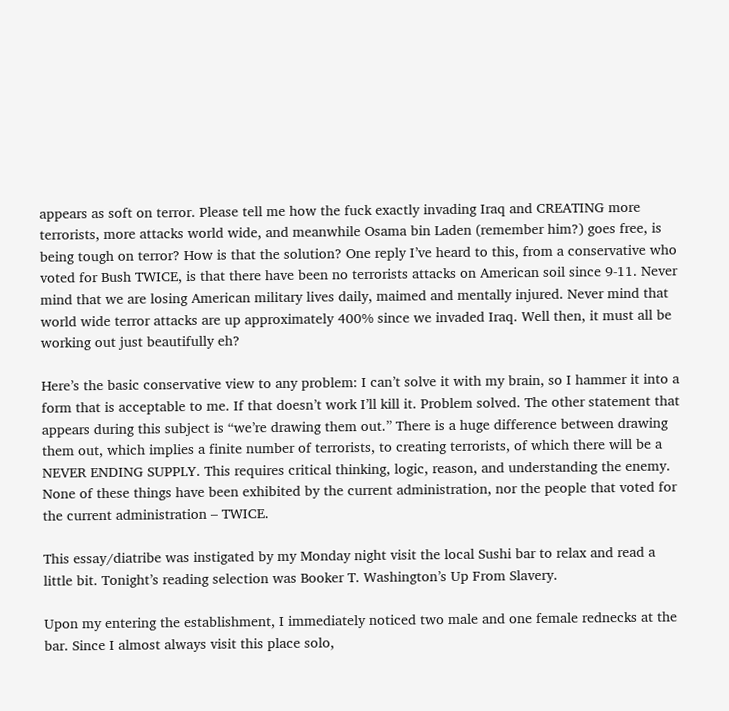appears as soft on terror. Please tell me how the fuck exactly invading Iraq and CREATING more terrorists, more attacks world wide, and meanwhile Osama bin Laden (remember him?) goes free, is being tough on terror? How is that the solution? One reply I’ve heard to this, from a conservative who voted for Bush TWICE, is that there have been no terrorists attacks on American soil since 9-11. Never mind that we are losing American military lives daily, maimed and mentally injured. Never mind that world wide terror attacks are up approximately 400% since we invaded Iraq. Well then, it must all be working out just beautifully eh?

Here’s the basic conservative view to any problem: I can’t solve it with my brain, so I hammer it into a form that is acceptable to me. If that doesn’t work I’ll kill it. Problem solved. The other statement that appears during this subject is “we’re drawing them out.” There is a huge difference between drawing them out, which implies a finite number of terrorists, to creating terrorists, of which there will be a NEVER ENDING SUPPLY. This requires critical thinking, logic, reason, and understanding the enemy. None of these things have been exhibited by the current administration, nor the people that voted for the current administration – TWICE.

This essay/diatribe was instigated by my Monday night visit the local Sushi bar to relax and read a little bit. Tonight’s reading selection was Booker T. Washington’s Up From Slavery.

Upon my entering the establishment, I immediately noticed two male and one female rednecks at the bar. Since I almost always visit this place solo,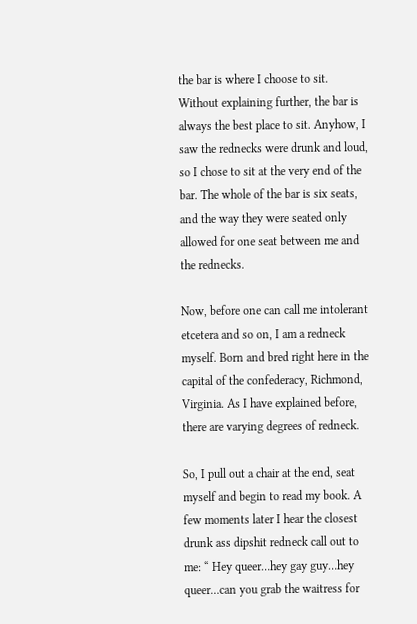the bar is where I choose to sit. Without explaining further, the bar is always the best place to sit. Anyhow, I saw the rednecks were drunk and loud, so I chose to sit at the very end of the bar. The whole of the bar is six seats, and the way they were seated only allowed for one seat between me and the rednecks.

Now, before one can call me intolerant etcetera and so on, I am a redneck myself. Born and bred right here in the capital of the confederacy, Richmond, Virginia. As I have explained before, there are varying degrees of redneck.

So, I pull out a chair at the end, seat myself and begin to read my book. A few moments later I hear the closest drunk ass dipshit redneck call out to me: “ Hey queer…hey gay guy…hey queer…can you grab the waitress for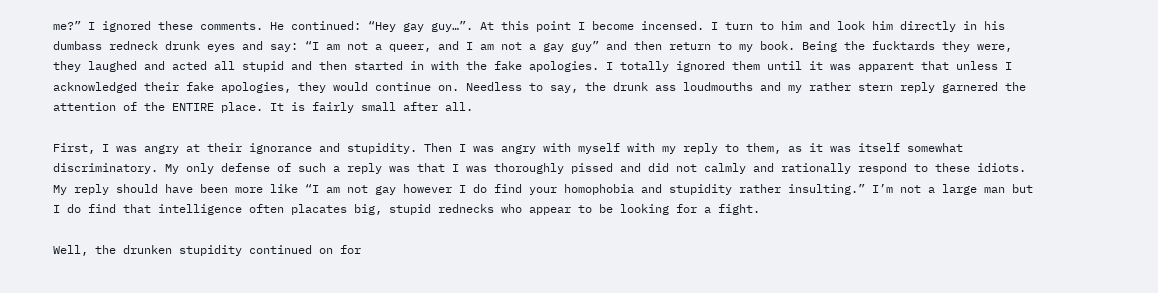me?” I ignored these comments. He continued: “Hey gay guy…”. At this point I become incensed. I turn to him and look him directly in his dumbass redneck drunk eyes and say: “I am not a queer, and I am not a gay guy” and then return to my book. Being the fucktards they were, they laughed and acted all stupid and then started in with the fake apologies. I totally ignored them until it was apparent that unless I acknowledged their fake apologies, they would continue on. Needless to say, the drunk ass loudmouths and my rather stern reply garnered the attention of the ENTIRE place. It is fairly small after all.

First, I was angry at their ignorance and stupidity. Then I was angry with myself with my reply to them, as it was itself somewhat discriminatory. My only defense of such a reply was that I was thoroughly pissed and did not calmly and rationally respond to these idiots. My reply should have been more like “I am not gay however I do find your homophobia and stupidity rather insulting.” I’m not a large man but I do find that intelligence often placates big, stupid rednecks who appear to be looking for a fight.

Well, the drunken stupidity continued on for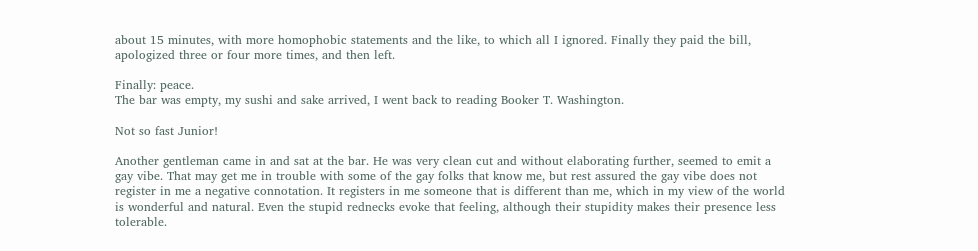about 15 minutes, with more homophobic statements and the like, to which all I ignored. Finally they paid the bill, apologized three or four more times, and then left.

Finally: peace.
The bar was empty, my sushi and sake arrived, I went back to reading Booker T. Washington.

Not so fast Junior!

Another gentleman came in and sat at the bar. He was very clean cut and without elaborating further, seemed to emit a gay vibe. That may get me in trouble with some of the gay folks that know me, but rest assured the gay vibe does not register in me a negative connotation. It registers in me someone that is different than me, which in my view of the world is wonderful and natural. Even the stupid rednecks evoke that feeling, although their stupidity makes their presence less tolerable.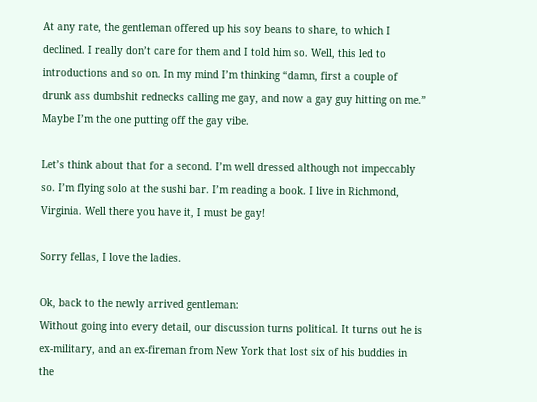At any rate, the gentleman offered up his soy beans to share, to which I declined. I really don’t care for them and I told him so. Well, this led to introductions and so on. In my mind I’m thinking “damn, first a couple of drunk ass dumbshit rednecks calling me gay, and now a gay guy hitting on me.” Maybe I’m the one putting off the gay vibe.

Let’s think about that for a second. I’m well dressed although not impeccably so. I’m flying solo at the sushi bar. I’m reading a book. I live in Richmond, Virginia. Well there you have it, I must be gay!

Sorry fellas, I love the ladies.

Ok, back to the newly arrived gentleman:
Without going into every detail, our discussion turns political. It turns out he is ex-military, and an ex-fireman from New York that lost six of his buddies in the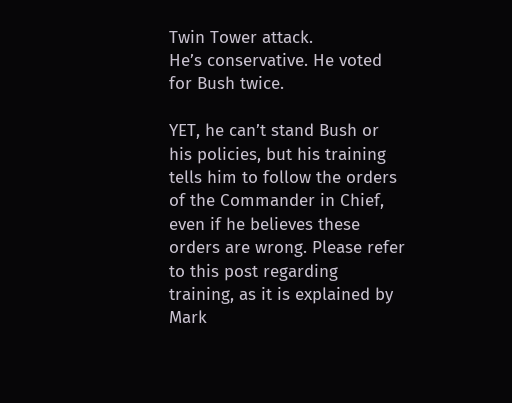Twin Tower attack.
He’s conservative. He voted for Bush twice.

YET, he can’t stand Bush or his policies, but his training tells him to follow the orders of the Commander in Chief, even if he believes these orders are wrong. Please refer to this post regarding training, as it is explained by Mark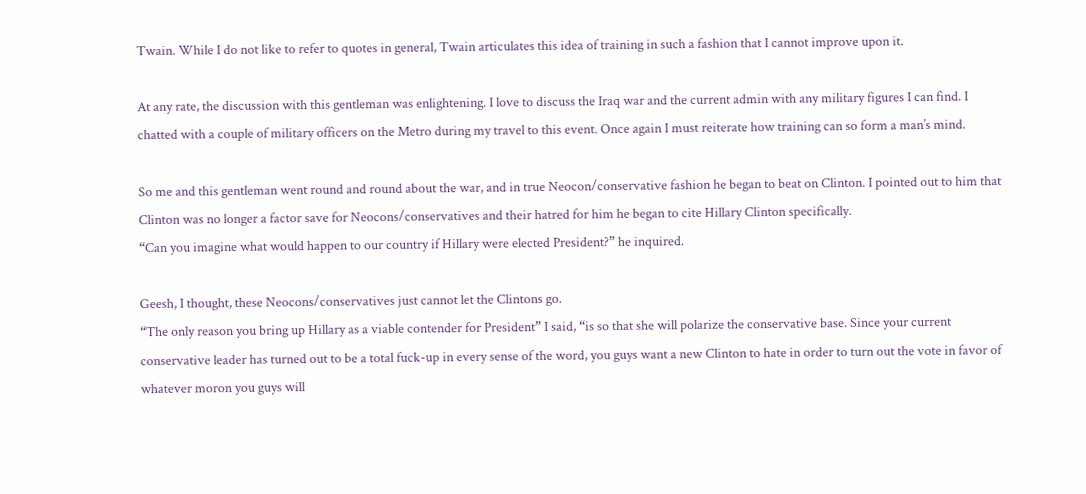Twain. While I do not like to refer to quotes in general, Twain articulates this idea of training in such a fashion that I cannot improve upon it.

At any rate, the discussion with this gentleman was enlightening. I love to discuss the Iraq war and the current admin with any military figures I can find. I chatted with a couple of military officers on the Metro during my travel to this event. Once again I must reiterate how training can so form a man’s mind.

So me and this gentleman went round and round about the war, and in true Neocon/conservative fashion he began to beat on Clinton. I pointed out to him that Clinton was no longer a factor save for Neocons/conservatives and their hatred for him he began to cite Hillary Clinton specifically.
“Can you imagine what would happen to our country if Hillary were elected President?” he inquired.

Geesh, I thought, these Neocons/conservatives just cannot let the Clintons go.
“The only reason you bring up Hillary as a viable contender for President” I said, “is so that she will polarize the conservative base. Since your current conservative leader has turned out to be a total fuck-up in every sense of the word, you guys want a new Clinton to hate in order to turn out the vote in favor of whatever moron you guys will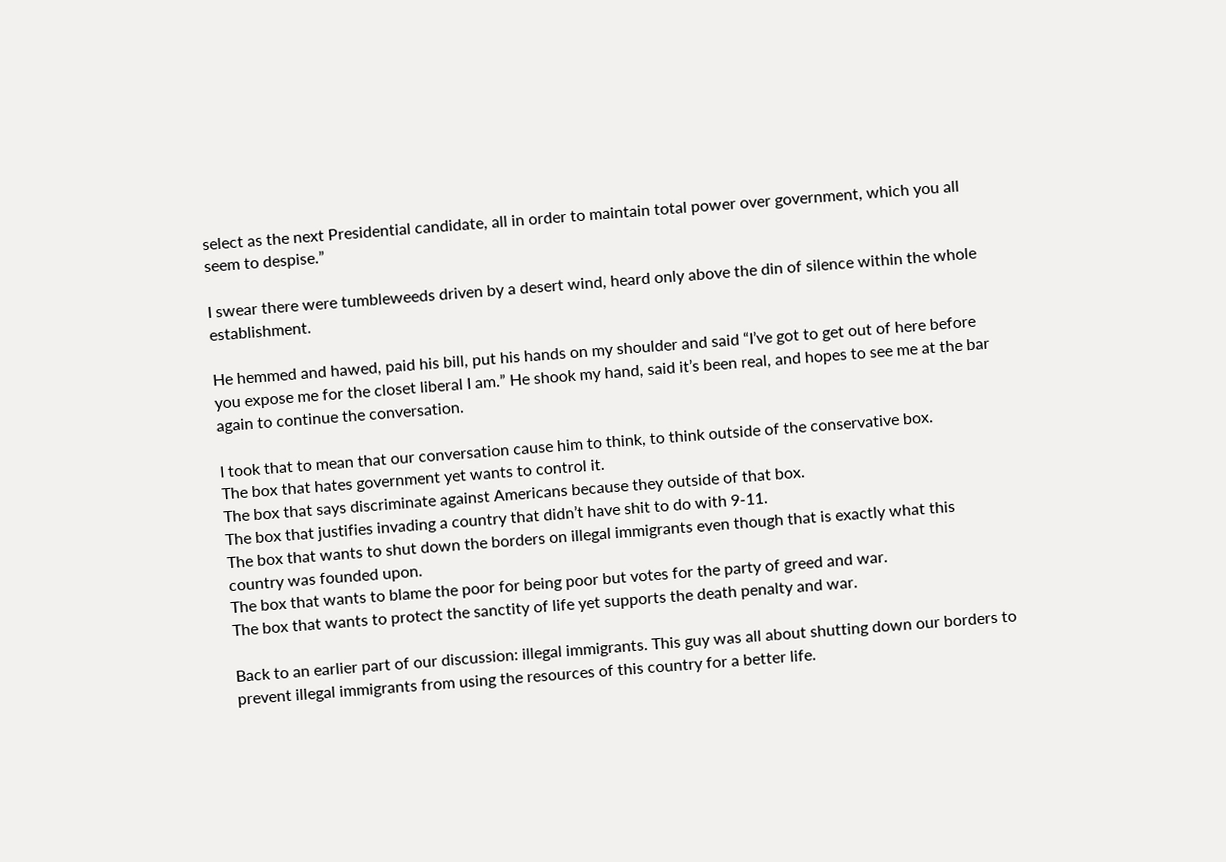select as the next Presidential candidate, all in order to maintain total power over government, which you all seem to despise.”

I swear there were tumbleweeds driven by a desert wind, heard only above the din of silence within the whole establishment.

He hemmed and hawed, paid his bill, put his hands on my shoulder and said “I’ve got to get out of here before you expose me for the closet liberal I am.” He shook my hand, said it’s been real, and hopes to see me at the bar again to continue the conversation.

I took that to mean that our conversation cause him to think, to think outside of the conservative box.
The box that hates government yet wants to control it.
The box that says discriminate against Americans because they outside of that box.
The box that justifies invading a country that didn’t have shit to do with 9-11.
The box that wants to shut down the borders on illegal immigrants even though that is exactly what this country was founded upon.
The box that wants to blame the poor for being poor but votes for the party of greed and war.
The box that wants to protect the sanctity of life yet supports the death penalty and war.

Back to an earlier part of our discussion: illegal immigrants. This guy was all about shutting down our borders to prevent illegal immigrants from using the resources of this country for a better life.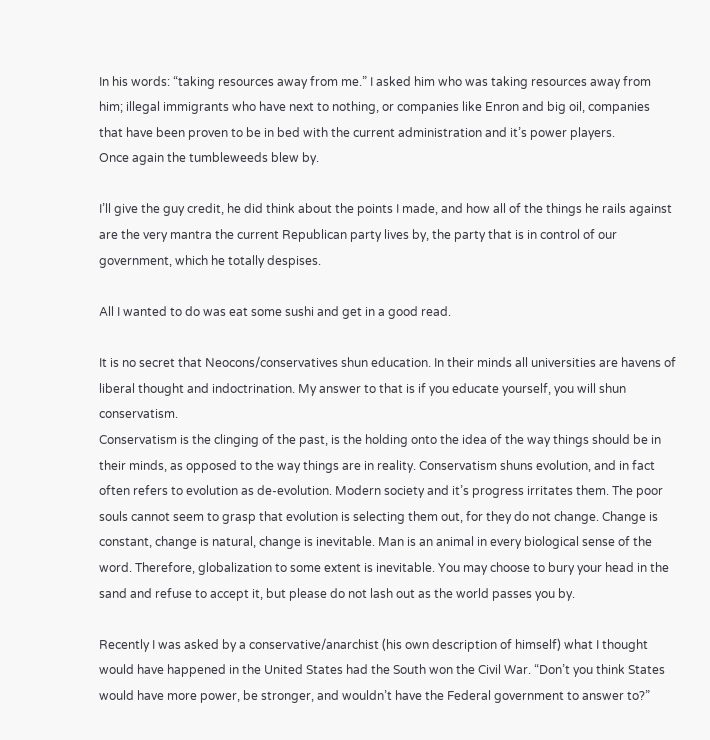In his words: “taking resources away from me.” I asked him who was taking resources away from him; illegal immigrants who have next to nothing, or companies like Enron and big oil, companies that have been proven to be in bed with the current administration and it’s power players.
Once again the tumbleweeds blew by.

I’ll give the guy credit, he did think about the points I made, and how all of the things he rails against are the very mantra the current Republican party lives by, the party that is in control of our government, which he totally despises.

All I wanted to do was eat some sushi and get in a good read.

It is no secret that Neocons/conservatives shun education. In their minds all universities are havens of liberal thought and indoctrination. My answer to that is if you educate yourself, you will shun conservatism.
Conservatism is the clinging of the past, is the holding onto the idea of the way things should be in their minds, as opposed to the way things are in reality. Conservatism shuns evolution, and in fact often refers to evolution as de-evolution. Modern society and it’s progress irritates them. The poor souls cannot seem to grasp that evolution is selecting them out, for they do not change. Change is constant, change is natural, change is inevitable. Man is an animal in every biological sense of the word. Therefore, globalization to some extent is inevitable. You may choose to bury your head in the sand and refuse to accept it, but please do not lash out as the world passes you by.

Recently I was asked by a conservative/anarchist (his own description of himself) what I thought would have happened in the United States had the South won the Civil War. “Don’t you think States would have more power, be stronger, and wouldn’t have the Federal government to answer to?”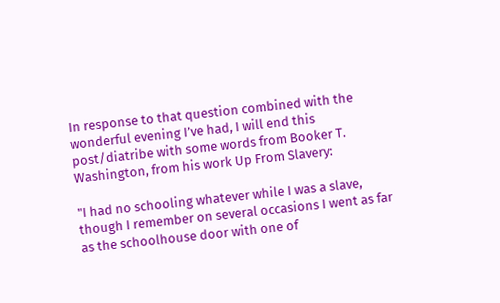In response to that question combined with the wonderful evening I’ve had, I will end this post/diatribe with some words from Booker T. Washington, from his work Up From Slavery:

"I had no schooling whatever while I was a slave, though I remember on several occasions I went as far as the schoolhouse door with one of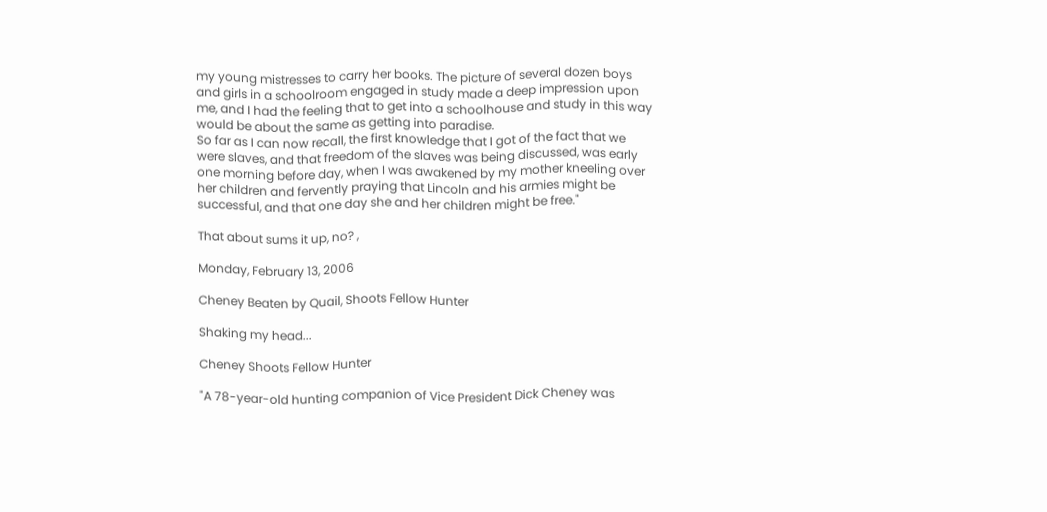my young mistresses to carry her books. The picture of several dozen boys and girls in a schoolroom engaged in study made a deep impression upon me, and I had the feeling that to get into a schoolhouse and study in this way would be about the same as getting into paradise.
So far as I can now recall, the first knowledge that I got of the fact that we were slaves, and that freedom of the slaves was being discussed, was early one morning before day, when I was awakened by my mother kneeling over her children and fervently praying that Lincoln and his armies might be successful, and that one day she and her children might be free."

That about sums it up, no? ,

Monday, February 13, 2006

Cheney Beaten by Quail, Shoots Fellow Hunter

Shaking my head...

Cheney Shoots Fellow Hunter

"A 78-year-old hunting companion of Vice President Dick Cheney was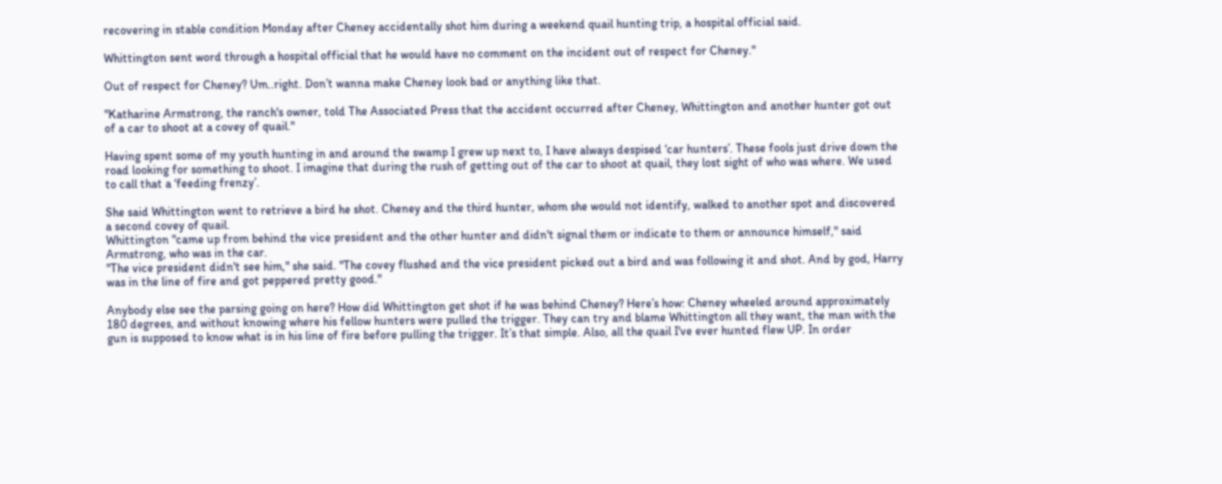recovering in stable condition Monday after Cheney accidentally shot him during a weekend quail hunting trip, a hospital official said.

Whittington sent word through a hospital official that he would have no comment on the incident out of respect for Cheney."

Out of respect for Cheney? Um..right. Don’t wanna make Cheney look bad or anything like that.

"Katharine Armstrong, the ranch's owner, told The Associated Press that the accident occurred after Cheney, Whittington and another hunter got out of a car to shoot at a covey of quail."

Having spent some of my youth hunting in and around the swamp I grew up next to, I have always despised ‘car hunters’. These fools just drive down the road looking for something to shoot. I imagine that during the rush of getting out of the car to shoot at quail, they lost sight of who was where. We used to call that a ‘feeding frenzy’.

She said Whittington went to retrieve a bird he shot. Cheney and the third hunter, whom she would not identify, walked to another spot and discovered a second covey of quail.
Whittington "came up from behind the vice president and the other hunter and didn't signal them or indicate to them or announce himself," said Armstrong, who was in the car.
"The vice president didn't see him," she said. "The covey flushed and the vice president picked out a bird and was following it and shot. And by god, Harry was in the line of fire and got peppered pretty good."

Anybody else see the parsing going on here? How did Whittington get shot if he was behind Cheney? Here’s how: Cheney wheeled around approximately 180 degrees, and without knowing where his fellow hunters were pulled the trigger. They can try and blame Whittington all they want, the man with the gun is supposed to know what is in his line of fire before pulling the trigger. It’s that simple. Also, all the quail I've ever hunted flew UP. In order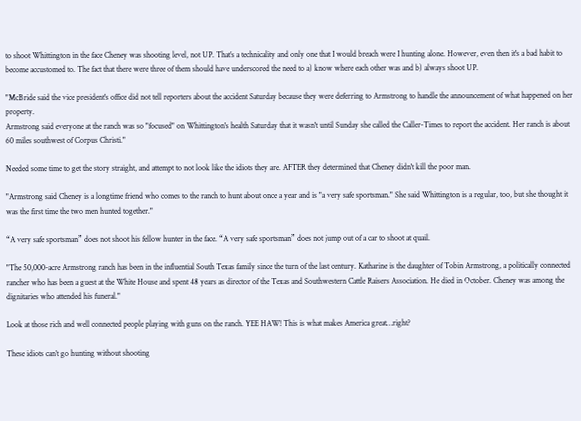to shoot Whittington in the face Cheney was shooting level, not UP. That’s a technicality and only one that I would breach were I hunting alone. However, even then it's a bad habit to become accustomed to. The fact that there were three of them should have underscored the need to a) know where each other was and b) always shoot UP.

"McBride said the vice president's office did not tell reporters about the accident Saturday because they were deferring to Armstrong to handle the announcement of what happened on her property.
Armstrong said everyone at the ranch was so "focused" on Whittington's health Saturday that it wasn't until Sunday she called the Caller-Times to report the accident. Her ranch is about 60 miles southwest of Corpus Christi."

Needed some time to get the story straight, and attempt to not look like the idiots they are. AFTER they determined that Cheney didn't kill the poor man.

"Armstrong said Cheney is a longtime friend who comes to the ranch to hunt about once a year and is "a very safe sportsman." She said Whittington is a regular, too, but she thought it was the first time the two men hunted together."

“A very safe sportsman” does not shoot his fellow hunter in the face. “A very safe sportsman” does not jump out of a car to shoot at quail.

"The 50,000-acre Armstrong ranch has been in the influential South Texas family since the turn of the last century. Katharine is the daughter of Tobin Armstrong, a politically connected rancher who has been a guest at the White House and spent 48 years as director of the Texas and Southwestern Cattle Raisers Association. He died in October. Cheney was among the dignitaries who attended his funeral."

Look at those rich and well connected people playing with guns on the ranch. YEE HAW! This is what makes America great…right?

These idiots can’t go hunting without shooting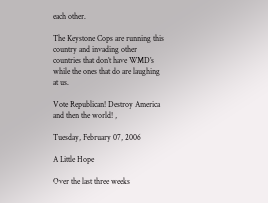each other.

The Keystone Cops are running this country and invading other countries that don’t have WMD’s while the ones that do are laughing at us.

Vote Republican! Destroy America and then the world! ,

Tuesday, February 07, 2006

A Little Hope

Over the last three weeks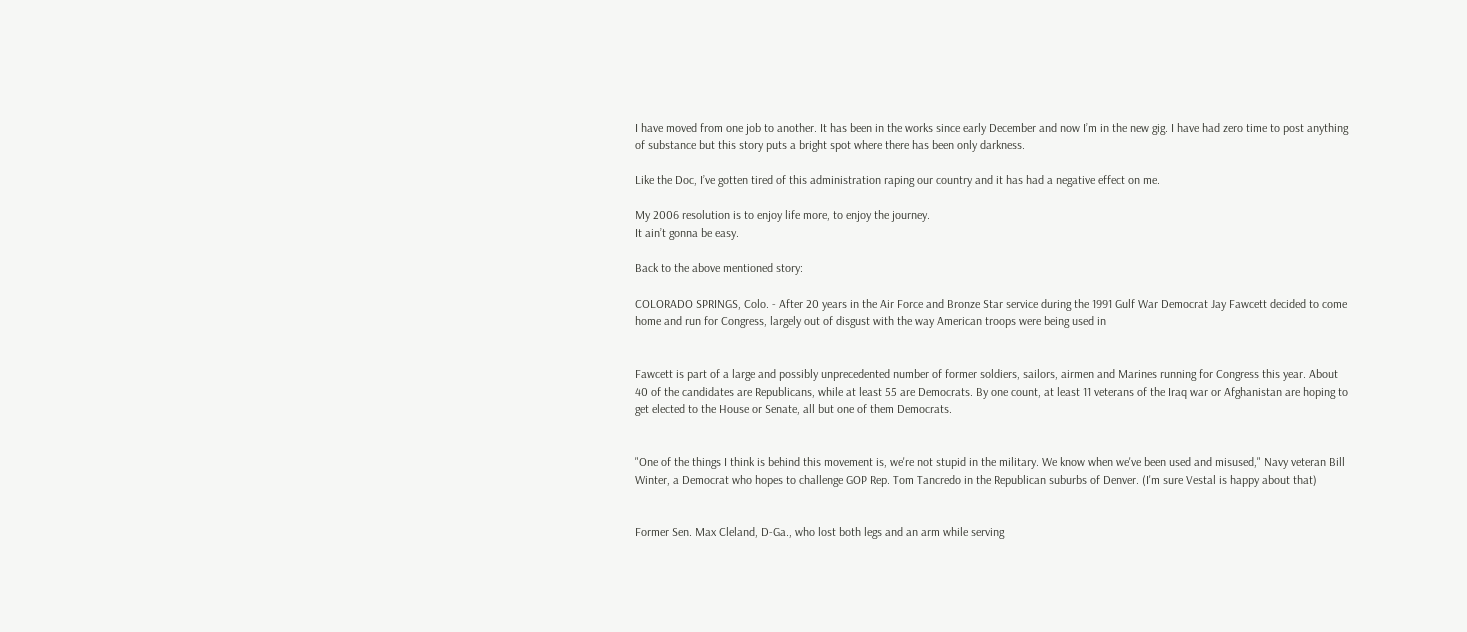I have moved from one job to another. It has been in the works since early December and now I’m in the new gig. I have had zero time to post anything of substance but this story puts a bright spot where there has been only darkness.

Like the Doc, I’ve gotten tired of this administration raping our country and it has had a negative effect on me.

My 2006 resolution is to enjoy life more, to enjoy the journey.
It ain’t gonna be easy.

Back to the above mentioned story:

COLORADO SPRINGS, Colo. - After 20 years in the Air Force and Bronze Star service during the 1991 Gulf War Democrat Jay Fawcett decided to come home and run for Congress, largely out of disgust with the way American troops were being used in


Fawcett is part of a large and possibly unprecedented number of former soldiers, sailors, airmen and Marines running for Congress this year. About 40 of the candidates are Republicans, while at least 55 are Democrats. By one count, at least 11 veterans of the Iraq war or Afghanistan are hoping to get elected to the House or Senate, all but one of them Democrats.


"One of the things I think is behind this movement is, we're not stupid in the military. We know when we've been used and misused," Navy veteran Bill Winter, a Democrat who hopes to challenge GOP Rep. Tom Tancredo in the Republican suburbs of Denver. (I'm sure Vestal is happy about that)


Former Sen. Max Cleland, D-Ga., who lost both legs and an arm while serving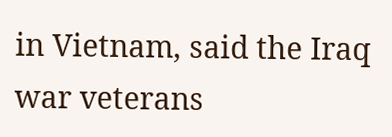in Vietnam, said the Iraq war veterans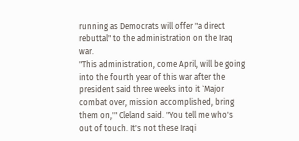running as Democrats will offer "a direct rebuttal" to the administration on the Iraq war.
"This administration, come April, will be going into the fourth year of this war after the president said three weeks into it `Major combat over, mission accomplished, bring them on,'" Cleland said. "You tell me who's out of touch. It's not these Iraqi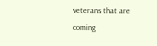veterans that are coming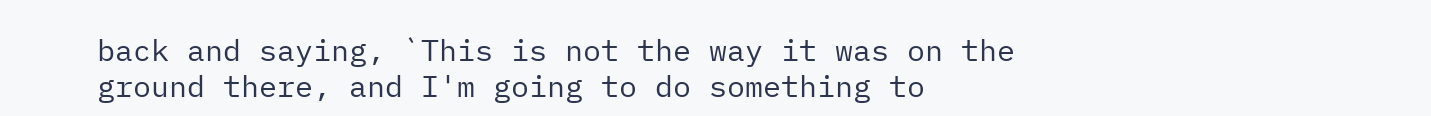back and saying, `This is not the way it was on the ground there, and I'm going to do something to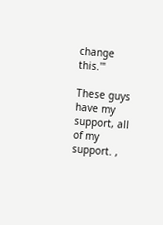change this.'"

These guys have my support, all of my support. ,